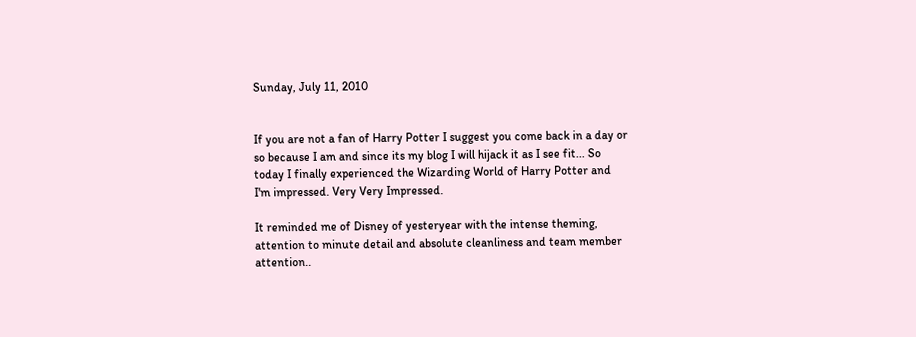Sunday, July 11, 2010


If you are not a fan of Harry Potter I suggest you come back in a day or so because I am and since its my blog I will hijack it as I see fit... So today I finally experienced the Wizarding World of Harry Potter and I'm impressed. Very Very Impressed.

It reminded me of Disney of yesteryear with the intense theming, attention to minute detail and absolute cleanliness and team member attention..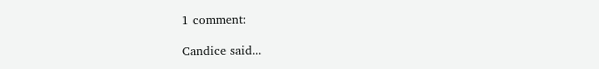1 comment:

Candice said...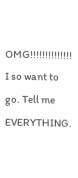OMG!!!!!!!!!!!!!! I so want to go. Tell me EVERYTHING.